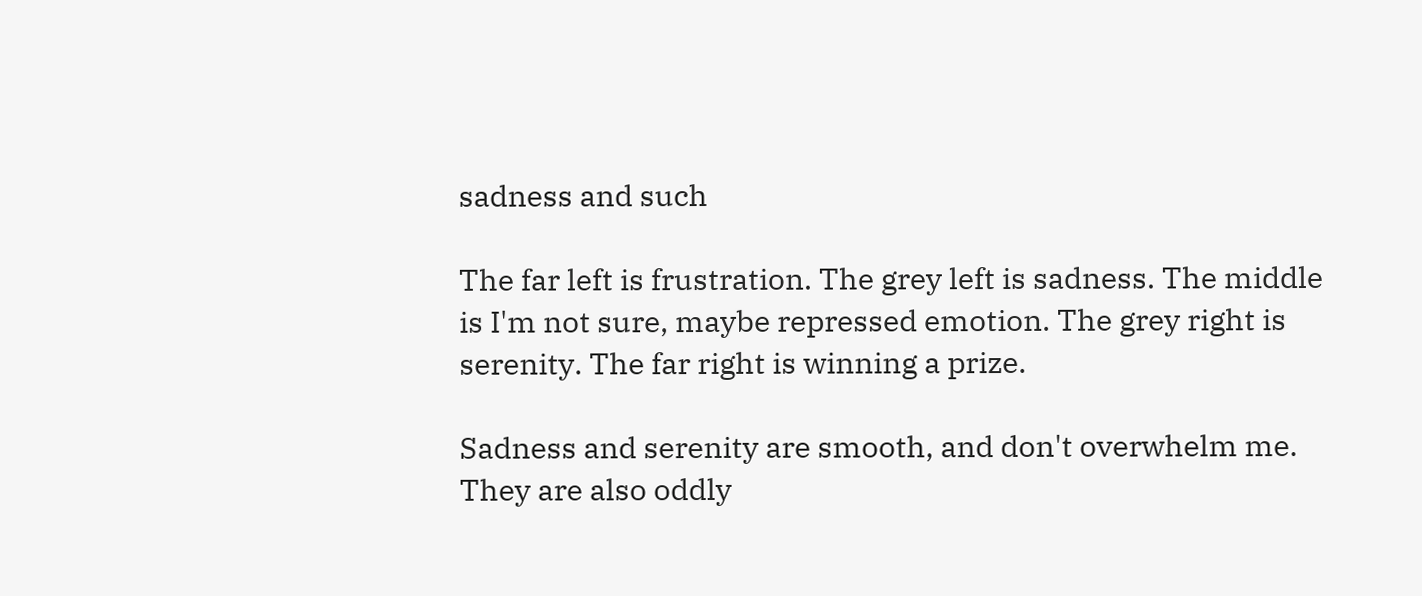sadness and such

The far left is frustration. The grey left is sadness. The middle is I'm not sure, maybe repressed emotion. The grey right is serenity. The far right is winning a prize.

Sadness and serenity are smooth, and don't overwhelm me. They are also oddly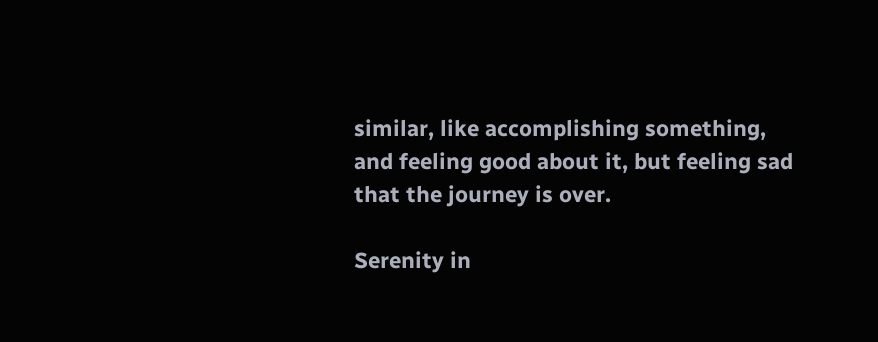similar, like accomplishing something, and feeling good about it, but feeling sad that the journey is over.

Serenity in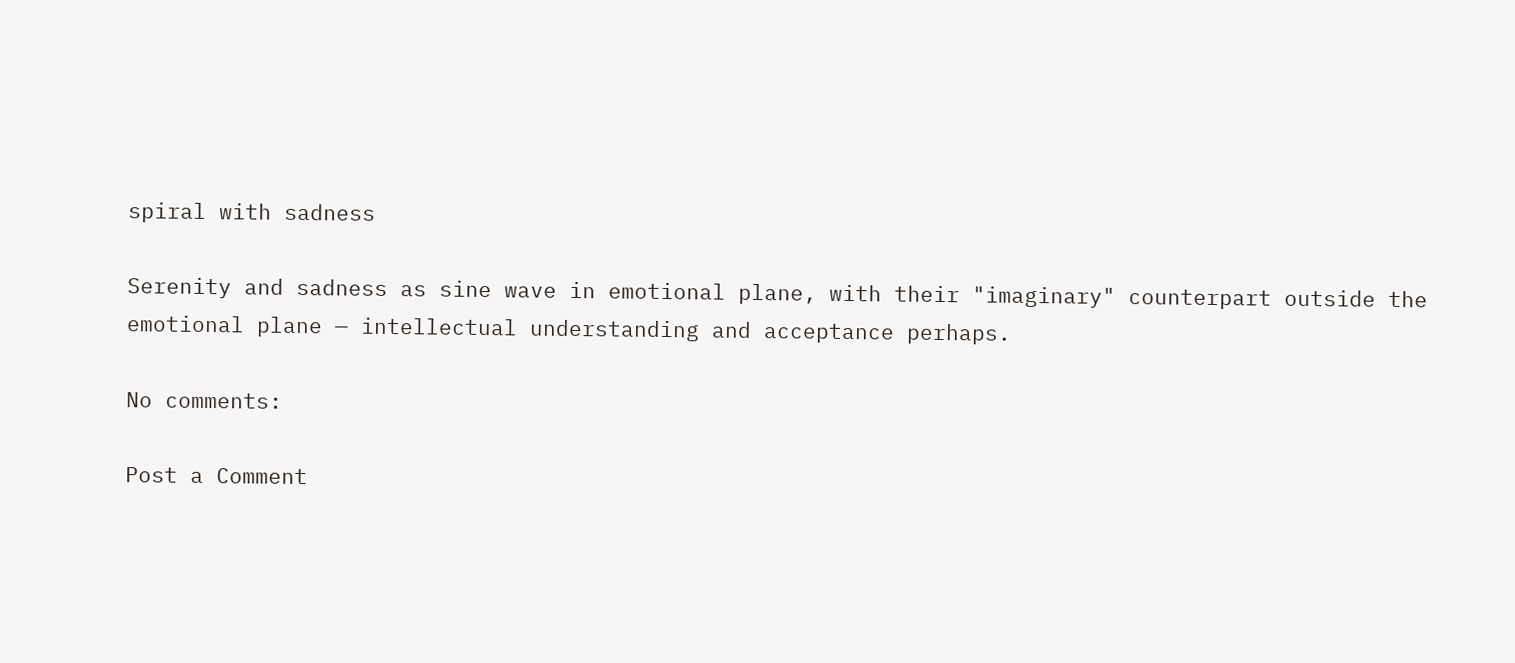spiral with sadness

Serenity and sadness as sine wave in emotional plane, with their "imaginary" counterpart outside the emotional plane — intellectual understanding and acceptance perhaps.

No comments:

Post a Comment